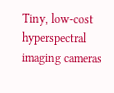Tiny, low-cost hyperspectral imaging cameras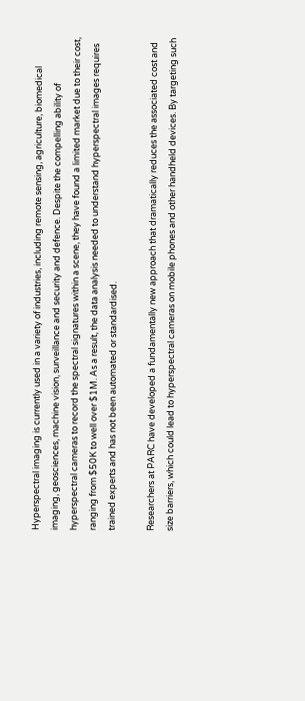Hyperspectral imaging is currently used in a variety of industries, including remote sensing, agriculture, biomedical imaging, geosciences, machine vision, surveillance and security and defence. Despite the compelling ability of hyperspectral cameras to record the spectral signatures within a scene, they have found a limited market due to their cost, ranging from $50K to well over $1M. As a result, the data analysis needed to understand hyperspectral images requires trained experts and has not been automated or standardised.

Researchers at PARC have developed a fundamentally new approach that dramatically reduces the associated cost and size barriers, which could lead to hyperspectral cameras on mobile phones and other handheld devices. By targeting such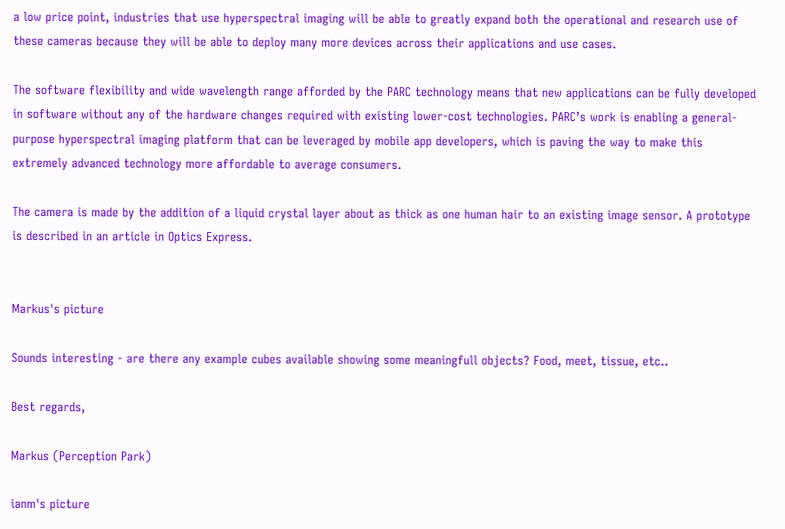a low price point, industries that use hyperspectral imaging will be able to greatly expand both the operational and research use of these cameras because they will be able to deploy many more devices across their applications and use cases.

The software flexibility and wide wavelength range afforded by the PARC technology means that new applications can be fully developed in software without any of the hardware changes required with existing lower-cost technologies. PARC’s work is enabling a general-purpose hyperspectral imaging platform that can be leveraged by mobile app developers, which is paving the way to make this extremely advanced technology more affordable to average consumers.

The camera is made by the addition of a liquid crystal layer about as thick as one human hair to an existing image sensor. A prototype is described in an article in Optics Express.


Markus's picture

Sounds interesting - are there any example cubes available showing some meaningfull objects? Food, meet, tissue, etc..

Best regards,

Markus (Perception Park)

ianm's picture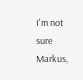I'm not sure Markus,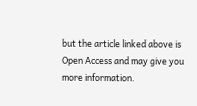but the article linked above is Open Access and may give you more information.